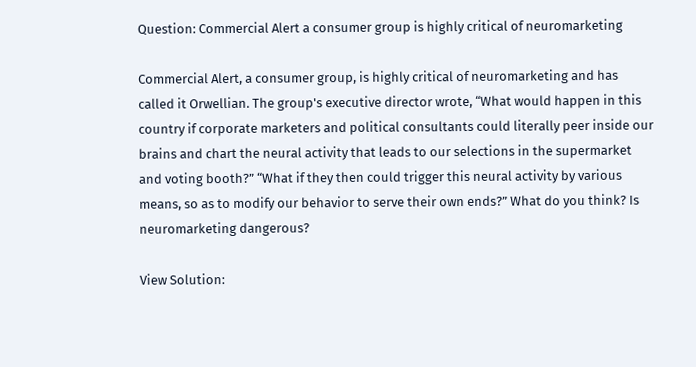Question: Commercial Alert a consumer group is highly critical of neuromarketing

Commercial Alert, a consumer group, is highly critical of neuromarketing and has called it Orwellian. The group's executive director wrote, “What would happen in this country if corporate marketers and political consultants could literally peer inside our brains and chart the neural activity that leads to our selections in the supermarket and voting booth?” “What if they then could trigger this neural activity by various means, so as to modify our behavior to serve their own ends?” What do you think? Is neuromarketing dangerous?

View Solution: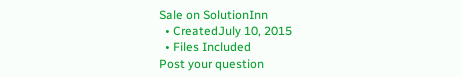Sale on SolutionInn
  • CreatedJuly 10, 2015
  • Files Included
Post your question